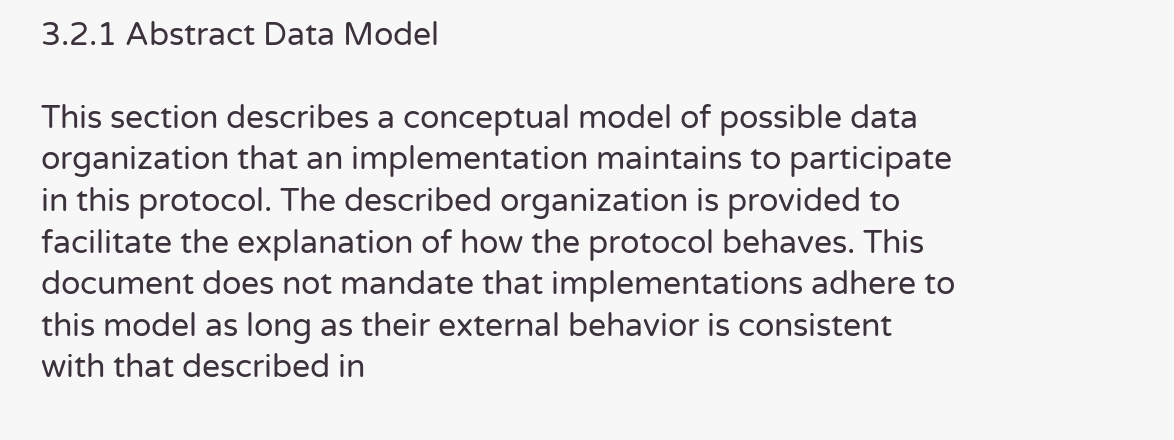3.2.1 Abstract Data Model

This section describes a conceptual model of possible data organization that an implementation maintains to participate in this protocol. The described organization is provided to facilitate the explanation of how the protocol behaves. This document does not mandate that implementations adhere to this model as long as their external behavior is consistent with that described in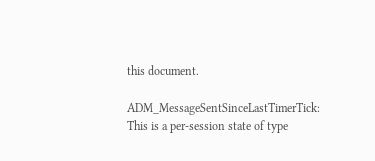this document.

ADM_MessageSentSinceLastTimerTick: This is a per-session state of type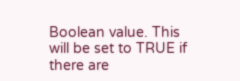Boolean value. This will be set to TRUE if there are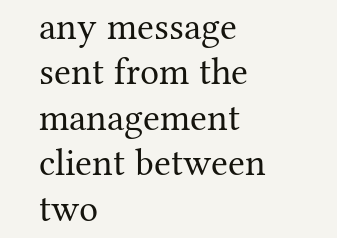any message sent from the management client between two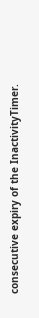consecutive expiry of the InactivityTimer.